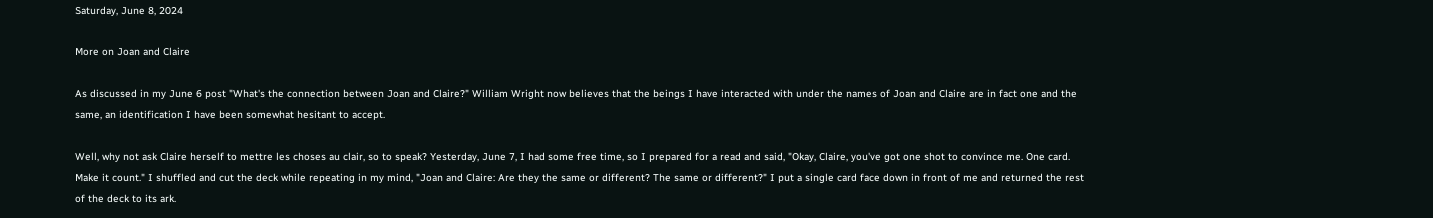Saturday, June 8, 2024

More on Joan and Claire

As discussed in my June 6 post "What's the connection between Joan and Claire?" William Wright now believes that the beings I have interacted with under the names of Joan and Claire are in fact one and the same, an identification I have been somewhat hesitant to accept.

Well, why not ask Claire herself to mettre les choses au clair, so to speak? Yesterday, June 7, I had some free time, so I prepared for a read and said, "Okay, Claire, you've got one shot to convince me. One card. Make it count." I shuffled and cut the deck while repeating in my mind, "Joan and Claire: Are they the same or different? The same or different?" I put a single card face down in front of me and returned the rest of the deck to its ark.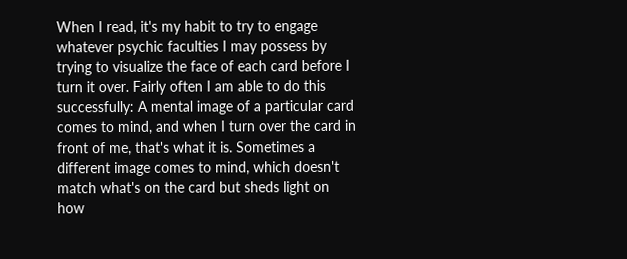When I read, it's my habit to try to engage whatever psychic faculties I may possess by trying to visualize the face of each card before I turn it over. Fairly often I am able to do this successfully: A mental image of a particular card comes to mind, and when I turn over the card in front of me, that's what it is. Sometimes a different image comes to mind, which doesn't match what's on the card but sheds light on how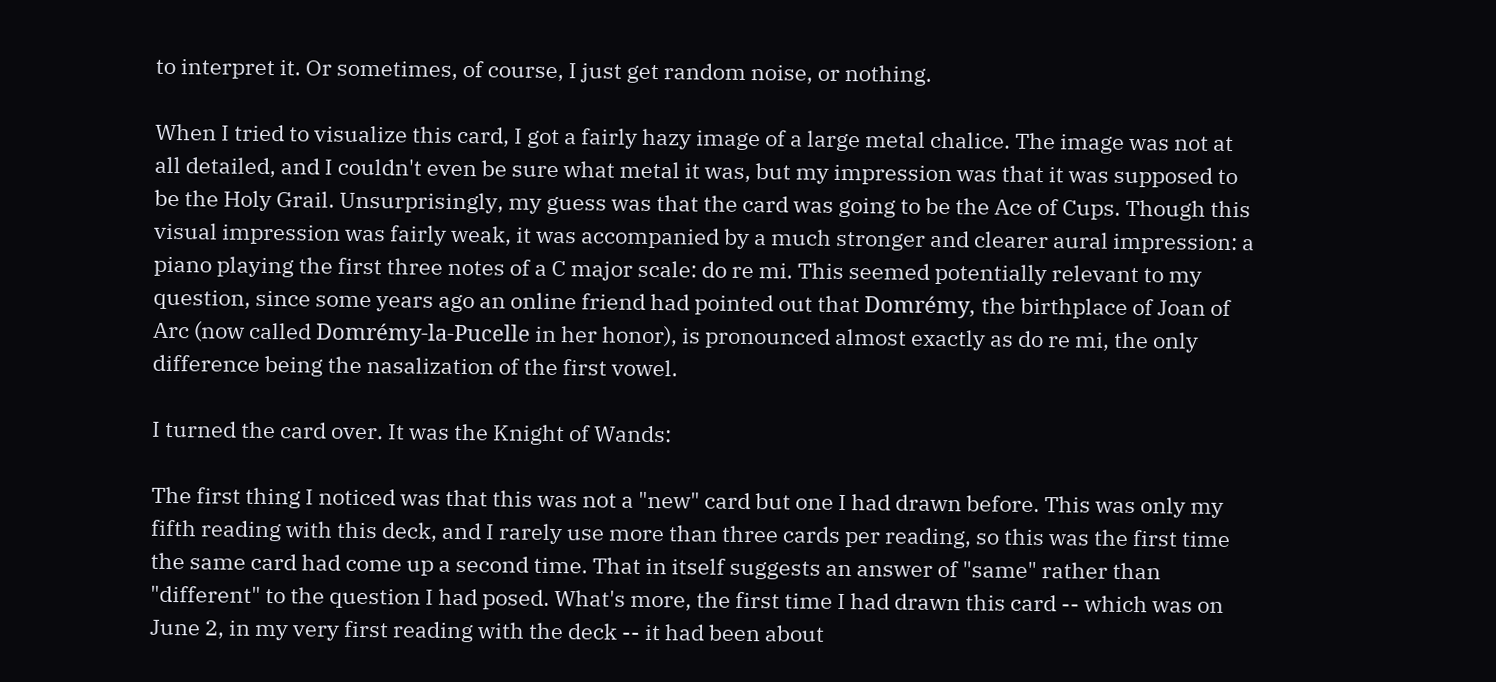to interpret it. Or sometimes, of course, I just get random noise, or nothing.

When I tried to visualize this card, I got a fairly hazy image of a large metal chalice. The image was not at all detailed, and I couldn't even be sure what metal it was, but my impression was that it was supposed to be the Holy Grail. Unsurprisingly, my guess was that the card was going to be the Ace of Cups. Though this visual impression was fairly weak, it was accompanied by a much stronger and clearer aural impression: a piano playing the first three notes of a C major scale: do re mi. This seemed potentially relevant to my question, since some years ago an online friend had pointed out that Domrémy, the birthplace of Joan of Arc (now called Domrémy-la-Pucelle in her honor), is pronounced almost exactly as do re mi, the only difference being the nasalization of the first vowel.

I turned the card over. It was the Knight of Wands:

The first thing I noticed was that this was not a "new" card but one I had drawn before. This was only my fifth reading with this deck, and I rarely use more than three cards per reading, so this was the first time the same card had come up a second time. That in itself suggests an answer of "same" rather than "different" to the question I had posed. What's more, the first time I had drawn this card -- which was on June 2, in my very first reading with the deck -- it had been about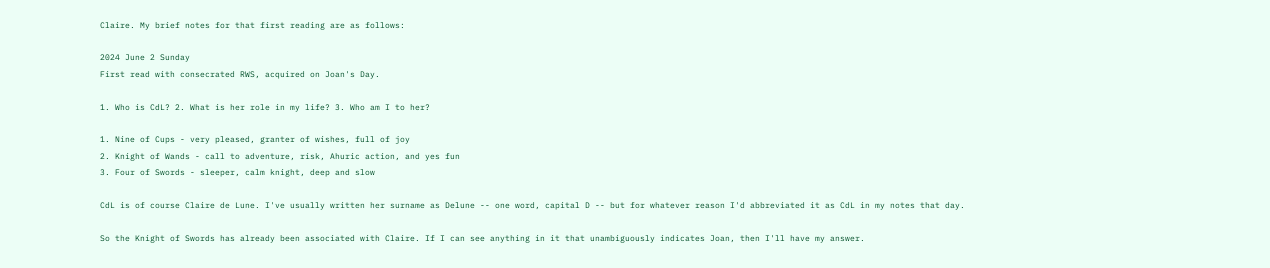Claire. My brief notes for that first reading are as follows:

2024 June 2 Sunday
First read with consecrated RWS, acquired on Joan's Day.

1. Who is CdL? 2. What is her role in my life? 3. Who am I to her?

1. Nine of Cups - very pleased, granter of wishes, full of joy
2. Knight of Wands - call to adventure, risk, Ahuric action, and yes fun
3. Four of Swords - sleeper, calm knight, deep and slow

CdL is of course Claire de Lune. I've usually written her surname as Delune -- one word, capital D -- but for whatever reason I'd abbreviated it as CdL in my notes that day.

So the Knight of Swords has already been associated with Claire. If I can see anything in it that unambiguously indicates Joan, then I'll have my answer.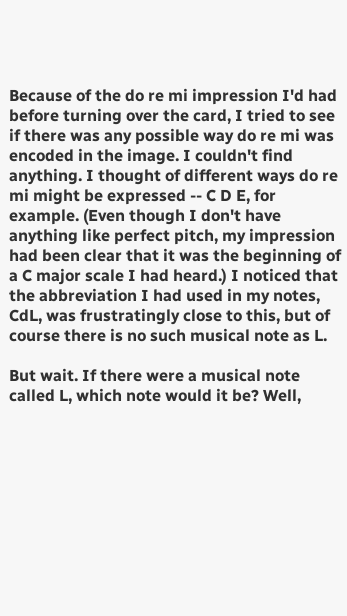Because of the do re mi impression I'd had before turning over the card, I tried to see if there was any possible way do re mi was encoded in the image. I couldn't find anything. I thought of different ways do re mi might be expressed -- C D E, for example. (Even though I don't have anything like perfect pitch, my impression had been clear that it was the beginning of a C major scale I had heard.) I noticed that the abbreviation I had used in my notes, CdL, was frustratingly close to this, but of course there is no such musical note as L.

But wait. If there were a musical note called L, which note would it be? Well,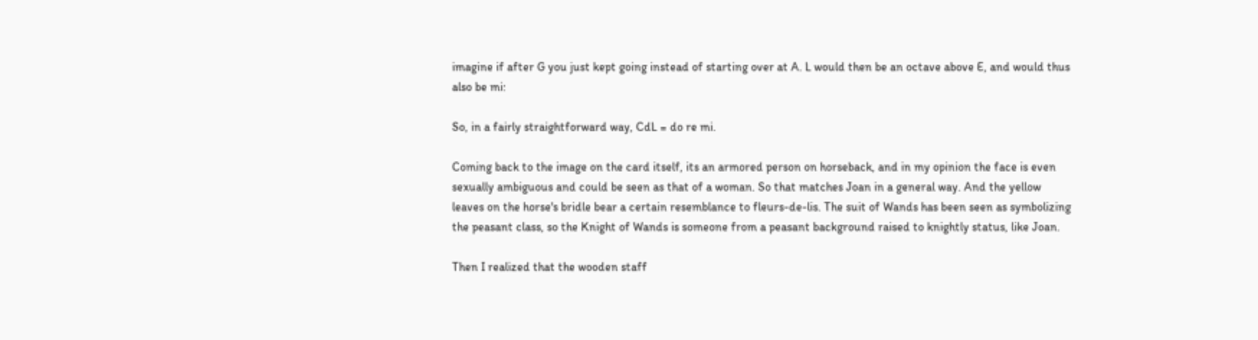imagine if after G you just kept going instead of starting over at A. L would then be an octave above E, and would thus also be mi:

So, in a fairly straightforward way, CdL = do re mi.

Coming back to the image on the card itself, its an armored person on horseback, and in my opinion the face is even sexually ambiguous and could be seen as that of a woman. So that matches Joan in a general way. And the yellow leaves on the horse's bridle bear a certain resemblance to fleurs-de-lis. The suit of Wands has been seen as symbolizing the peasant class, so the Knight of Wands is someone from a peasant background raised to knightly status, like Joan.

Then I realized that the wooden staff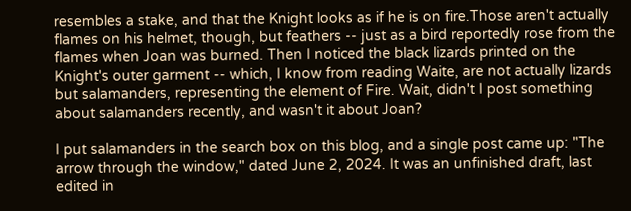resembles a stake, and that the Knight looks as if he is on fire.Those aren't actually flames on his helmet, though, but feathers -- just as a bird reportedly rose from the flames when Joan was burned. Then I noticed the black lizards printed on the Knight's outer garment -- which, I know from reading Waite, are not actually lizards but salamanders, representing the element of Fire. Wait, didn't I post something about salamanders recently, and wasn't it about Joan?

I put salamanders in the search box on this blog, and a single post came up: "The arrow through the window," dated June 2, 2024. It was an unfinished draft, last edited in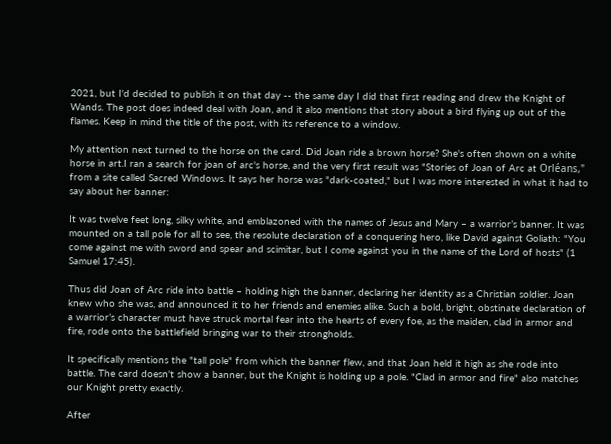2021, but I'd decided to publish it on that day -- the same day I did that first reading and drew the Knight of Wands. The post does indeed deal with Joan, and it also mentions that story about a bird flying up out of the flames. Keep in mind the title of the post, with its reference to a window.

My attention next turned to the horse on the card. Did Joan ride a brown horse? She's often shown on a white horse in art.I ran a search for joan of arc's horse, and the very first result was "Stories of Joan of Arc at Orléans," from a site called Sacred Windows. It says her horse was "dark-coated," but I was more interested in what it had to say about her banner:

It was twelve feet long, silky white, and emblazoned with the names of Jesus and Mary – a warrior’s banner. It was mounted on a tall pole for all to see, the resolute declaration of a conquering hero, like David against Goliath: "You come against me with sword and spear and scimitar, but I come against you in the name of the Lord of hosts" (1 Samuel 17:45).

Thus did Joan of Arc ride into battle – holding high the banner, declaring her identity as a Christian soldier. Joan knew who she was, and announced it to her friends and enemies alike. Such a bold, bright, obstinate declaration of a warrior’s character must have struck mortal fear into the hearts of every foe, as the maiden, clad in armor and fire, rode onto the battlefield bringing war to their strongholds.

It specifically mentions the "tall pole" from which the banner flew, and that Joan held it high as she rode into battle. The card doesn't show a banner, but the Knight is holding up a pole. "Clad in armor and fire" also matches our Knight pretty exactly.

After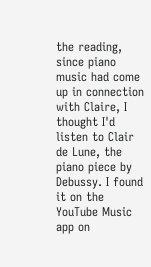the reading, since piano music had come up in connection with Claire, I thought I'd listen to Clair de Lune, the piano piece by Debussy. I found it on the YouTube Music app on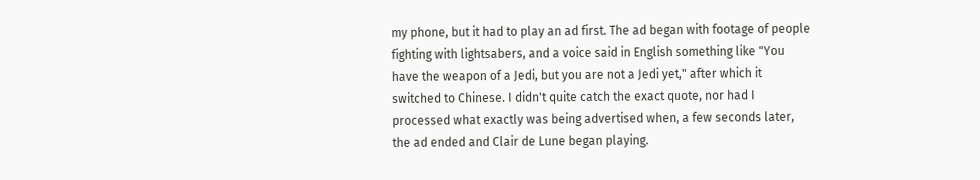my phone, but it had to play an ad first. The ad began with footage of people fighting with lightsabers, and a voice said in English something like "You have the weapon of a Jedi, but you are not a Jedi yet," after which it switched to Chinese. I didn't quite catch the exact quote, nor had I processed what exactly was being advertised when, a few seconds later, the ad ended and Clair de Lune began playing.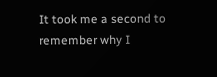It took me a second to remember why I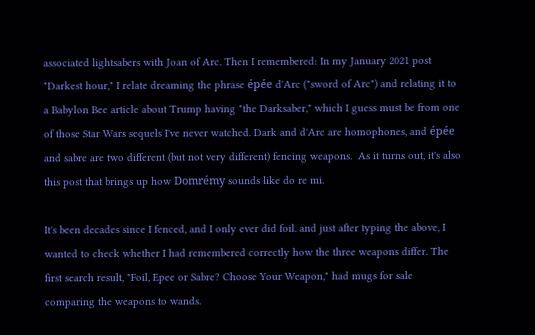associated lightsabers with Joan of Arc. Then I remembered: In my January 2021 post "Darkest hour," I relate dreaming the phrase épée d'Arc ("sword of Arc") and relating it to a Babylon Bee article about Trump having "the Darksaber," which I guess must be from one of those Star Wars sequels I've never watched. Dark and d'Arc are homophones, and épée and sabre are two different (but not very different) fencing weapons.  As it turns out, it's also this post that brings up how Domrémy sounds like do re mi.

It's been decades since I fenced, and I only ever did foil. and just after typing the above, I wanted to check whether I had remembered correctly how the three weapons differ. The first search result, "Foil, Epee or Sabre? Choose Your Weapon," had mugs for sale comparing the weapons to wands.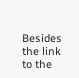Besides the link to the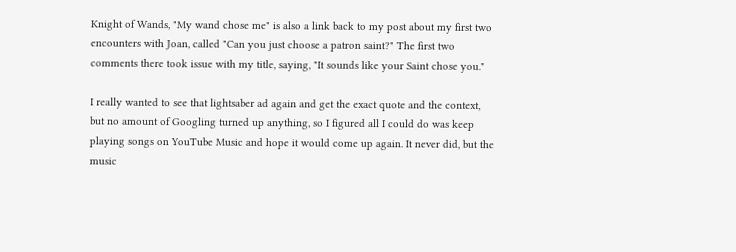Knight of Wands, "My wand chose me" is also a link back to my post about my first two encounters with Joan, called "Can you just choose a patron saint?" The first two comments there took issue with my title, saying, "It sounds like your Saint chose you."

I really wanted to see that lightsaber ad again and get the exact quote and the context, but no amount of Googling turned up anything, so I figured all I could do was keep playing songs on YouTube Music and hope it would come up again. It never did, but the music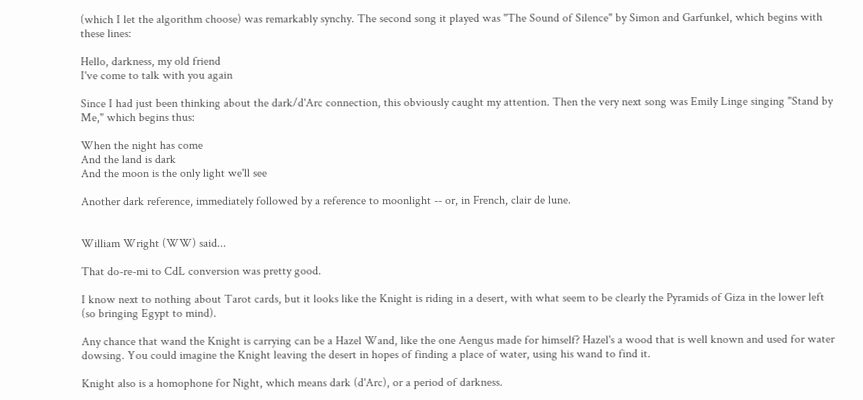(which I let the algorithm choose) was remarkably synchy. The second song it played was "The Sound of Silence" by Simon and Garfunkel, which begins with these lines:

Hello, darkness, my old friend
I've come to talk with you again

Since I had just been thinking about the dark/d'Arc connection, this obviously caught my attention. Then the very next song was Emily Linge singing "Stand by Me," which begins thus:

When the night has come
And the land is dark
And the moon is the only light we'll see

Another dark reference, immediately followed by a reference to moonlight -- or, in French, clair de lune.


William Wright (WW) said...

That do-re-mi to CdL conversion was pretty good.

I know next to nothing about Tarot cards, but it looks like the Knight is riding in a desert, with what seem to be clearly the Pyramids of Giza in the lower left (so bringing Egypt to mind).

Any chance that wand the Knight is carrying can be a Hazel Wand, like the one Aengus made for himself? Hazel's a wood that is well known and used for water dowsing. You could imagine the Knight leaving the desert in hopes of finding a place of water, using his wand to find it.

Knight also is a homophone for Night, which means dark (d'Arc), or a period of darkness.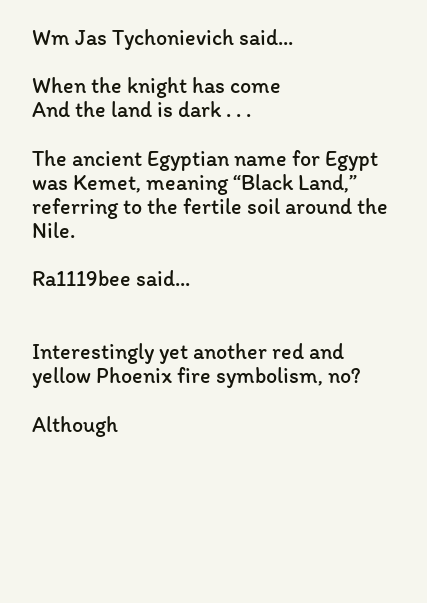Wm Jas Tychonievich said...

When the knight has come
And the land is dark . . .

The ancient Egyptian name for Egypt was Kemet, meaning “Black Land,”
referring to the fertile soil around the Nile.

Ra1119bee said...


Interestingly yet another red and yellow Phoenix fire symbolism, no?

Although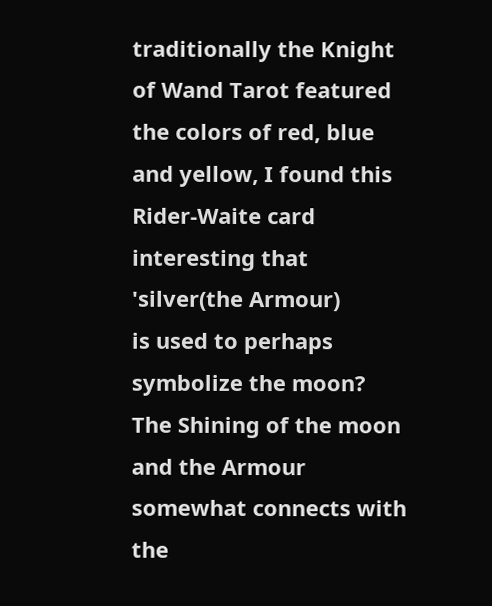traditionally the Knight of Wand Tarot featured the colors of red, blue
and yellow, I found this Rider-Waite card interesting that 'silver(the Armour)
is used to perhaps symbolize the moon?
The Shining of the moon and the Armour
somewhat connects with the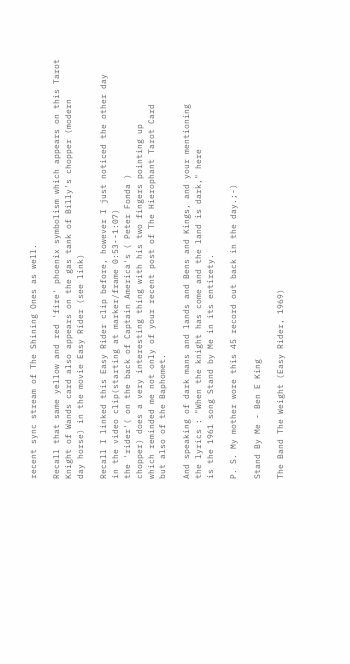recent sync stream of The Shining Ones as well.

Recall that same yellow and red 'fire' phoenix symbolism which appears on this Tarot
Knight of Wands card also appears on the gas tank of Billy's chopper (modern
day horse) in the movie Easy Rider (see link)

Recall I linked this Easy Rider clip before, however I just noticed the other day
in the video clip(starting at marker/frame 0:53--1:07)
the 'rider'( on the back of Captain America's ( Peter Fonda )
chopper) does a very interesting thing with his two fingers pointing up
which reminded me not only of your recent post of The Hierophant Tarot Card
but also of the Baphomet.

And speaking of dark mans and lands and Bens and Kings, and your mentioning
the lyrics : "When the knight has come and the land is dark," here
is the 1961 song Stand by Me in its entirety.

P. S. My mother wore this 45 record out back in the day.;-)

Stand By Me - Ben E King

The Band The Weight (Easy Rider, 1969)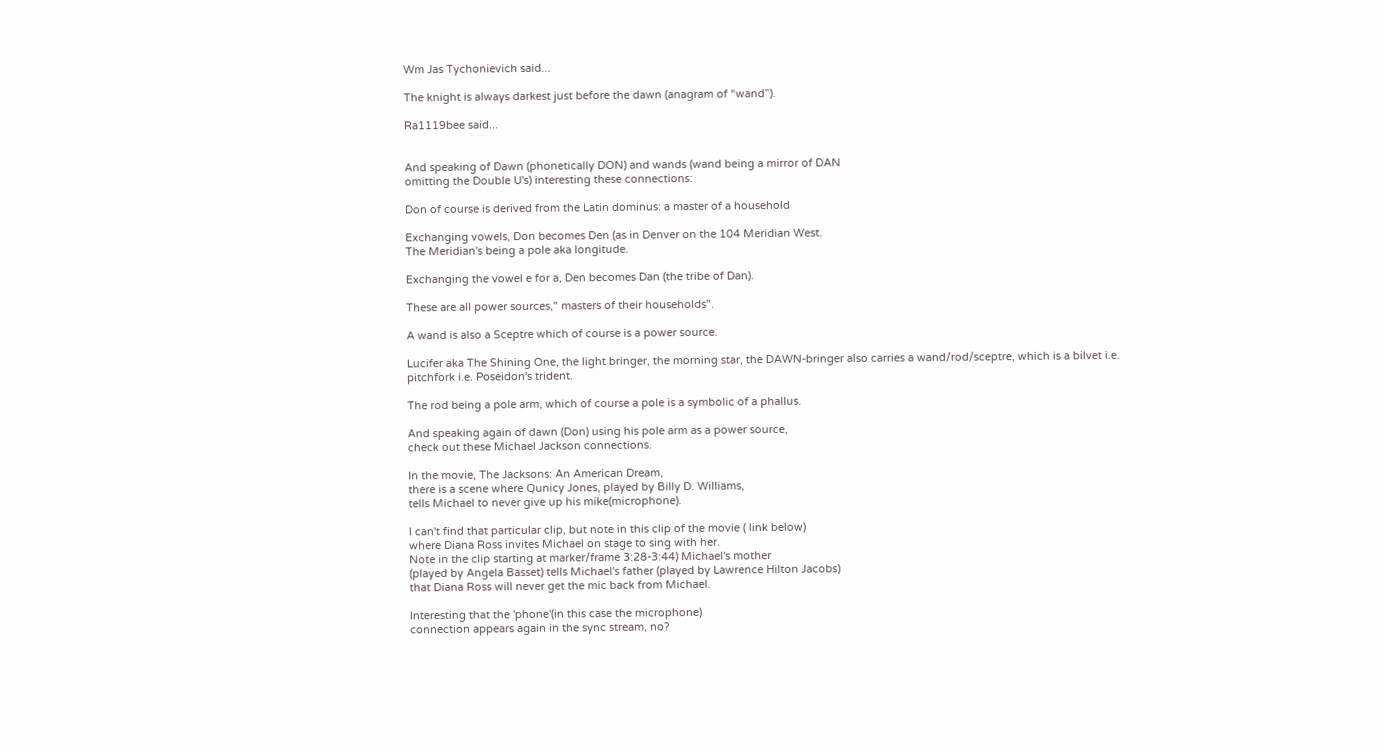Wm Jas Tychonievich said...

The knight is always darkest just before the dawn (anagram of “wand”).

Ra1119bee said...


And speaking of Dawn (phonetically DON) and wands (wand being a mirror of DAN
omitting the Double U's) interesting these connections:

Don of course is derived from the Latin dominus: a master of a household

Exchanging vowels, Don becomes Den (as in Denver on the 104 Meridian West.
The Meridian's being a pole aka longitude.

Exchanging the vowel e for a, Den becomes Dan (the tribe of Dan).

These are all power sources," masters of their households".

A wand is also a Sceptre which of course is a power source.

Lucifer aka The Shining One, the light bringer, the morning star, the DAWN-bringer also carries a wand/rod/sceptre, which is a bilvet i.e. pitchfork i.e. Poseidon's trident.

The rod being a pole arm, which of course a pole is a symbolic of a phallus.

And speaking again of dawn (Don) using his pole arm as a power source,
check out these Michael Jackson connections.

In the movie, The Jacksons: An American Dream,
there is a scene where Qunicy Jones, played by Billy D. Williams,
tells Michael to never give up his mike(microphone).

I can't find that particular clip, but note in this clip of the movie ( link below)
where Diana Ross invites Michael on stage to sing with her.
Note in the clip starting at marker/frame 3:28-3:44) Michael's mother
(played by Angela Basset) tells Michael's father (played by Lawrence Hilton Jacobs)
that Diana Ross will never get the mic back from Michael.

Interesting that the 'phone'(in this case the microphone)
connection appears again in the sync stream, no?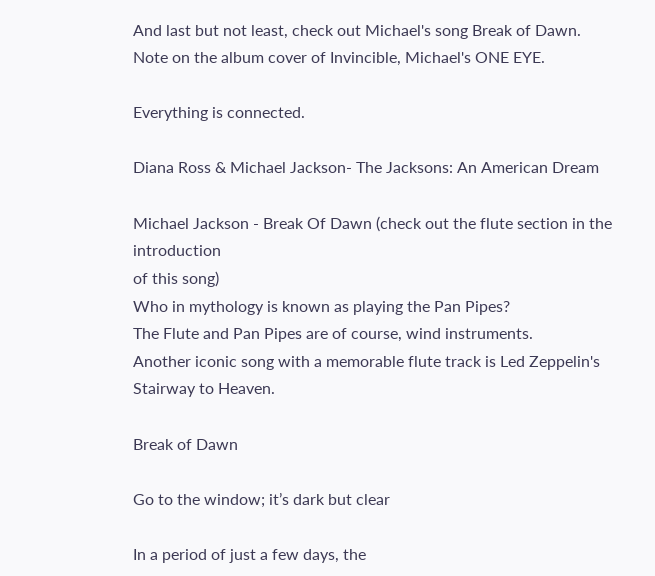And last but not least, check out Michael's song Break of Dawn.
Note on the album cover of Invincible, Michael's ONE EYE.

Everything is connected.

Diana Ross & Michael Jackson- The Jacksons: An American Dream

Michael Jackson - Break Of Dawn (check out the flute section in the introduction
of this song)
Who in mythology is known as playing the Pan Pipes?
The Flute and Pan Pipes are of course, wind instruments.
Another iconic song with a memorable flute track is Led Zeppelin's
Stairway to Heaven.

Break of Dawn

Go to the window; it’s dark but clear

In a period of just a few days, the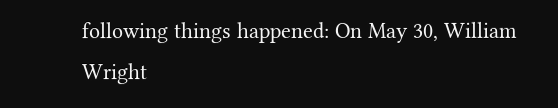following things happened: On May 30, William Wright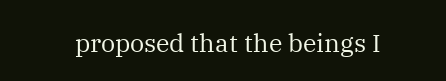proposed that the beings I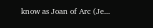know as Joan of Arc (Je...